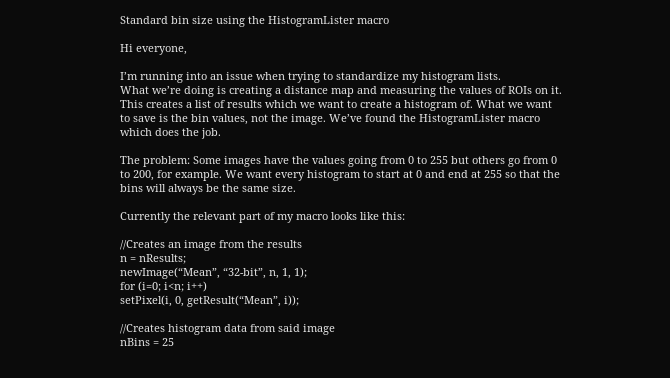Standard bin size using the HistogramLister macro

Hi everyone,

I’m running into an issue when trying to standardize my histogram lists.
What we’re doing is creating a distance map and measuring the values of ROIs on it. This creates a list of results which we want to create a histogram of. What we want to save is the bin values, not the image. We’ve found the HistogramLister macro which does the job.

The problem: Some images have the values going from 0 to 255 but others go from 0 to 200, for example. We want every histogram to start at 0 and end at 255 so that the bins will always be the same size.

Currently the relevant part of my macro looks like this:

//Creates an image from the results
n = nResults;
newImage(“Mean”, “32-bit”, n, 1, 1);
for (i=0; i<n; i++)
setPixel(i, 0, getResult(“Mean”, i));

//Creates histogram data from said image
nBins = 25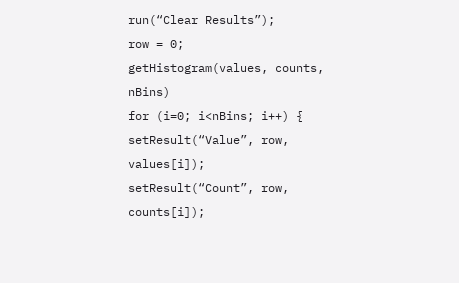run(“Clear Results”);
row = 0;
getHistogram(values, counts, nBins)
for (i=0; i<nBins; i++) {
setResult(“Value”, row, values[i]);
setResult(“Count”, row, counts[i]);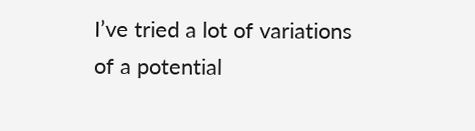I’ve tried a lot of variations of a potential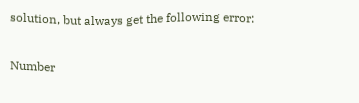solution, but always get the following error:

Number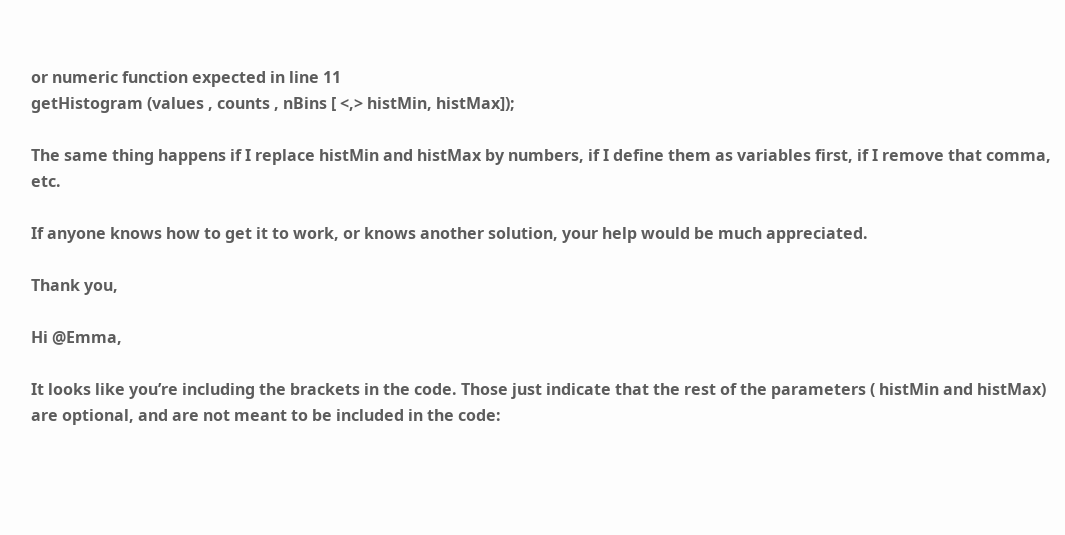or numeric function expected in line 11
getHistogram (values , counts , nBins [ <,> histMin, histMax]);

The same thing happens if I replace histMin and histMax by numbers, if I define them as variables first, if I remove that comma, etc.

If anyone knows how to get it to work, or knows another solution, your help would be much appreciated.

Thank you,

Hi @Emma,

It looks like you’re including the brackets in the code. Those just indicate that the rest of the parameters ( histMin and histMax) are optional, and are not meant to be included in the code: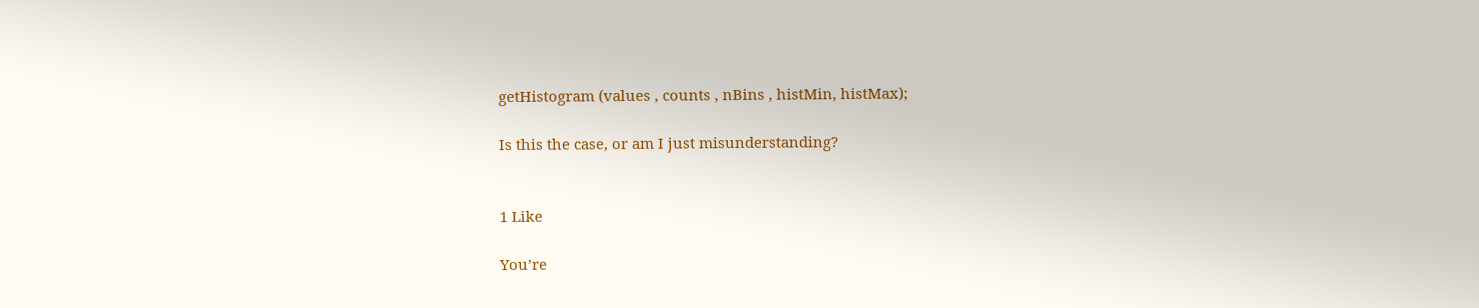getHistogram (values , counts , nBins , histMin, histMax);

Is this the case, or am I just misunderstanding?


1 Like

You’re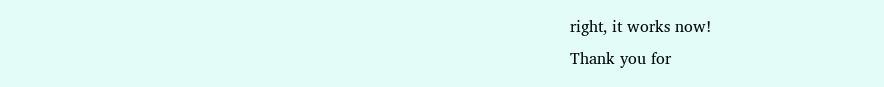right, it works now!
Thank you for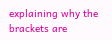explaining why the brackets are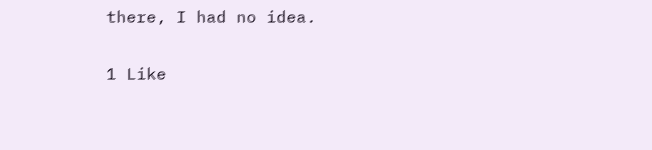there, I had no idea.

1 Like